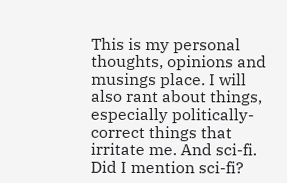This is my personal thoughts, opinions and musings place. I will also rant about things, especially politically-correct things that irritate me. And sci-fi. Did I mention sci-fi?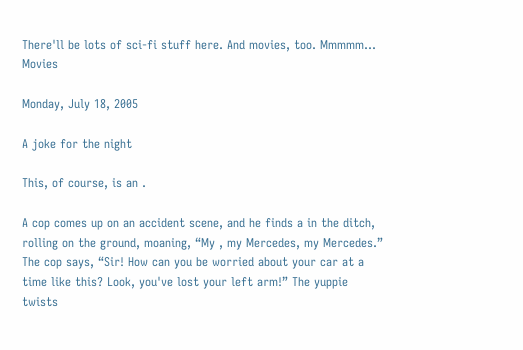There'll be lots of sci-fi stuff here. And movies, too. Mmmmm... Movies

Monday, July 18, 2005

A joke for the night

This, of course, is an .

A cop comes up on an accident scene, and he finds a in the ditch, rolling on the ground, moaning, “My , my Mercedes, my Mercedes.” The cop says, “Sir! How can you be worried about your car at a time like this? Look, you've lost your left arm!” The yuppie twists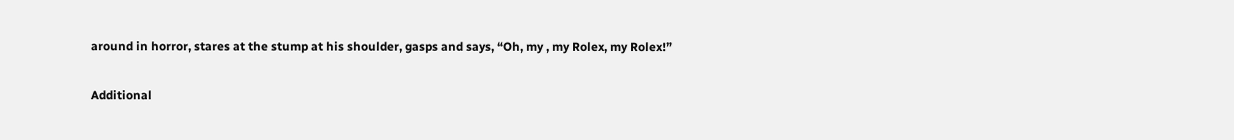around in horror, stares at the stump at his shoulder, gasps and says, “Oh, my , my Rolex, my Rolex!”

Additional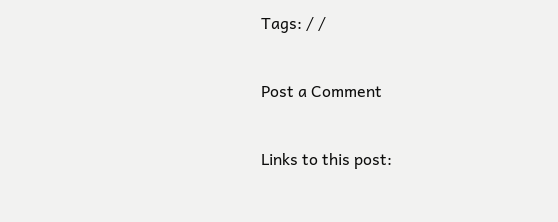Tags: / /


Post a Comment


Links to this post: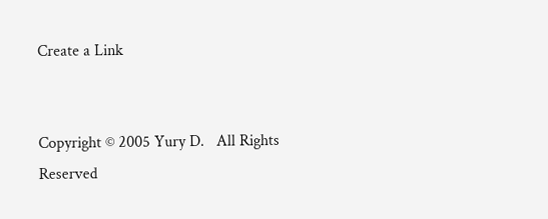Create a Link


Copyright © 2005 Yury D.   All Rights Reserved